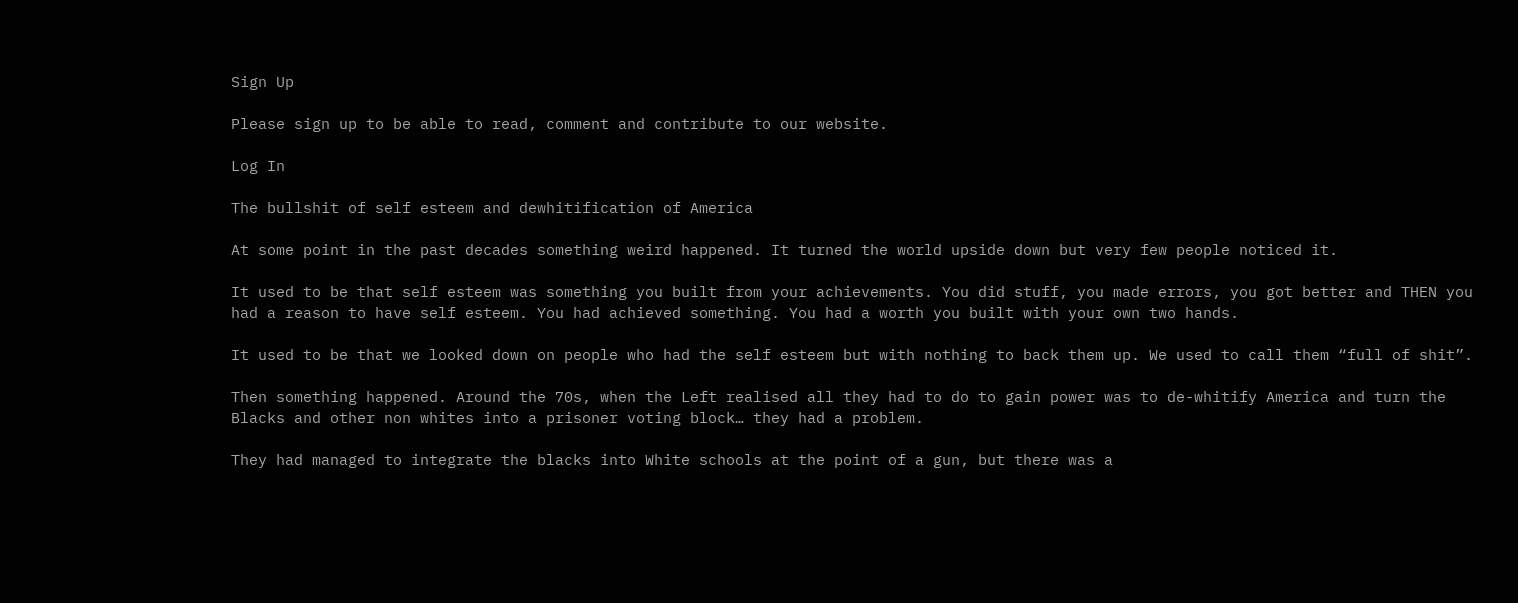Sign Up

Please sign up to be able to read, comment and contribute to our website.

Log In

The bullshit of self esteem and dewhitification of America

At some point in the past decades something weird happened. It turned the world upside down but very few people noticed it.

It used to be that self esteem was something you built from your achievements. You did stuff, you made errors, you got better and THEN you had a reason to have self esteem. You had achieved something. You had a worth you built with your own two hands.

It used to be that we looked down on people who had the self esteem but with nothing to back them up. We used to call them “full of shit”.

Then something happened. Around the 70s, when the Left realised all they had to do to gain power was to de-whitify America and turn the Blacks and other non whites into a prisoner voting block… they had a problem.

They had managed to integrate the blacks into White schools at the point of a gun, but there was a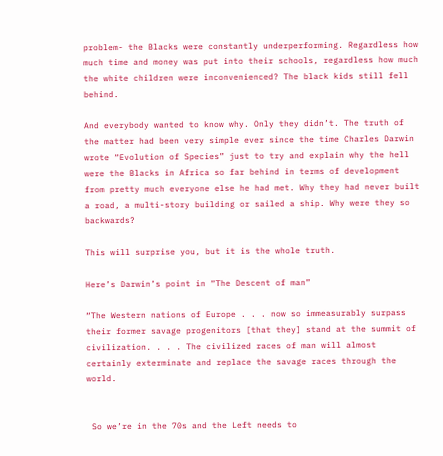problem- the Blacks were constantly underperforming. Regardless how much time and money was put into their schools, regardless how much the white children were inconvenienced? The black kids still fell behind.

And everybody wanted to know why. Only they didn’t. The truth of the matter had been very simple ever since the time Charles Darwin wrote “Evolution of Species” just to try and explain why the hell were the Blacks in Africa so far behind in terms of development from pretty much everyone else he had met. Why they had never built a road, a multi-story building or sailed a ship. Why were they so backwards?

This will surprise you, but it is the whole truth.

Here’s Darwin’s point in “The Descent of man”

“The Western nations of Europe . . . now so immeasurably surpass their former savage progenitors [that they] stand at the summit of civilization. . . . The civilized races of man will almost certainly exterminate and replace the savage races through the world.


 So we’re in the 70s and the Left needs to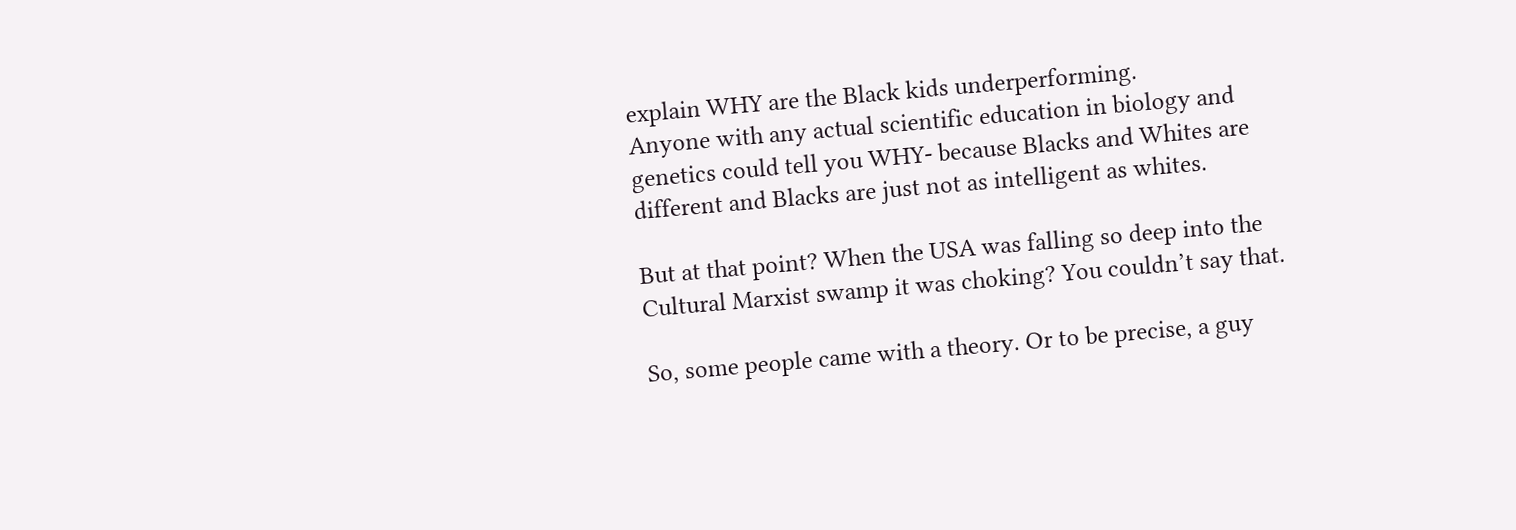explain WHY are the Black kids underperforming.
Anyone with any actual scientific education in biology and genetics could tell you WHY- because Blacks and Whites are different and Blacks are just not as intelligent as whites.

But at that point? When the USA was falling so deep into the Cultural Marxist swamp it was choking? You couldn’t say that.

So, some people came with a theory. Or to be precise, a guy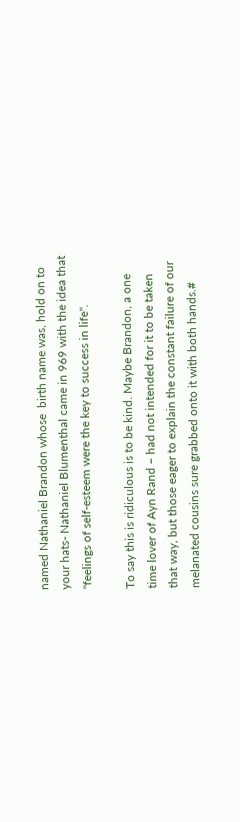named Nathaniel Brandon whose  birth name was, hold on to your hats- Nathaniel Blumenthal came in 969 with the idea that "feelings of self-esteem were the key to success in life".

To say this is ridiculous is to be kind. Maybe Brandon, a one time lover of Ayn Rand – had not intended for it to be taken that way, but those eager to explain the constant failure of our melanated cousins sure grabbed onto it with both hands.#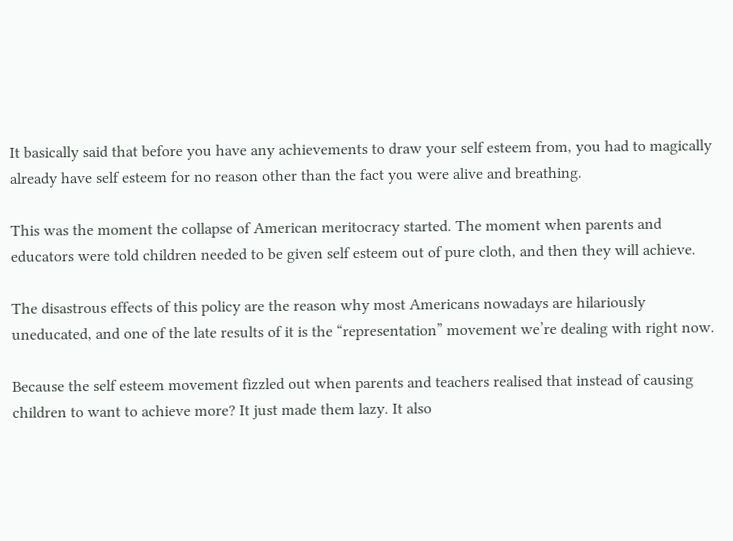It basically said that before you have any achievements to draw your self esteem from, you had to magically already have self esteem for no reason other than the fact you were alive and breathing.

This was the moment the collapse of American meritocracy started. The moment when parents and educators were told children needed to be given self esteem out of pure cloth, and then they will achieve.

The disastrous effects of this policy are the reason why most Americans nowadays are hilariously uneducated, and one of the late results of it is the “representation” movement we’re dealing with right now.

Because the self esteem movement fizzled out when parents and teachers realised that instead of causing children to want to achieve more? It just made them lazy. It also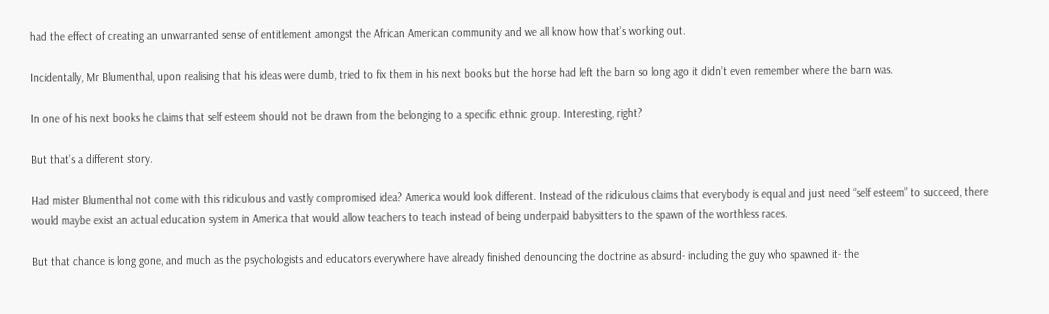had the effect of creating an unwarranted sense of entitlement amongst the African American community and we all know how that’s working out.

Incidentally, Mr Blumenthal, upon realising that his ideas were dumb, tried to fix them in his next books but the horse had left the barn so long ago it didn’t even remember where the barn was.

In one of his next books he claims that self esteem should not be drawn from the belonging to a specific ethnic group. Interesting, right?

But that’s a different story.

Had mister Blumenthal not come with this ridiculous and vastly compromised idea? America would look different. Instead of the ridiculous claims that everybody is equal and just need “self esteem” to succeed, there would maybe exist an actual education system in America that would allow teachers to teach instead of being underpaid babysitters to the spawn of the worthless races.

But that chance is long gone, and much as the psychologists and educators everywhere have already finished denouncing the doctrine as absurd- including the guy who spawned it- the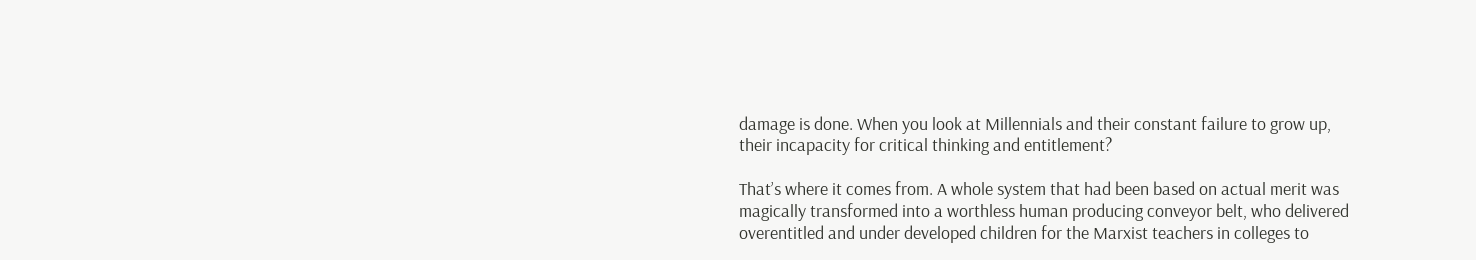damage is done. When you look at Millennials and their constant failure to grow up, their incapacity for critical thinking and entitlement?

That’s where it comes from. A whole system that had been based on actual merit was magically transformed into a worthless human producing conveyor belt, who delivered overentitled and under developed children for the Marxist teachers in colleges to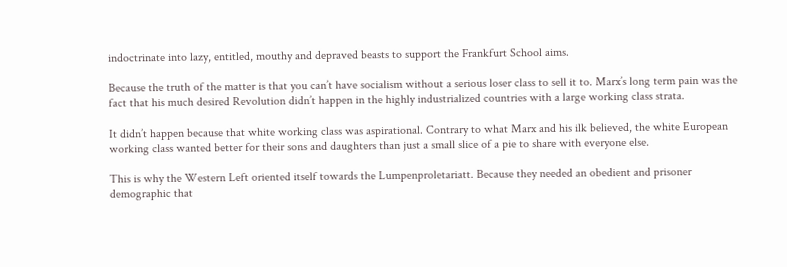indoctrinate into lazy, entitled, mouthy and depraved beasts to support the Frankfurt School aims.

Because the truth of the matter is that you can’t have socialism without a serious loser class to sell it to. Marx’s long term pain was the fact that his much desired Revolution didn’t happen in the highly industrialized countries with a large working class strata.

It didn’t happen because that white working class was aspirational. Contrary to what Marx and his ilk believed, the white European working class wanted better for their sons and daughters than just a small slice of a pie to share with everyone else.

This is why the Western Left oriented itself towards the Lumpenproletariatt. Because they needed an obedient and prisoner demographic that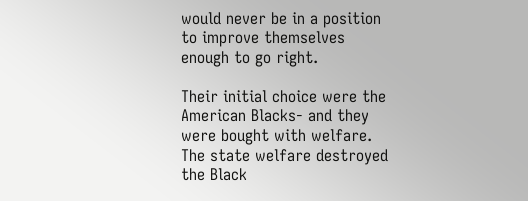would never be in a position to improve themselves enough to go right.

Their initial choice were the American Blacks- and they were bought with welfare. The state welfare destroyed the Black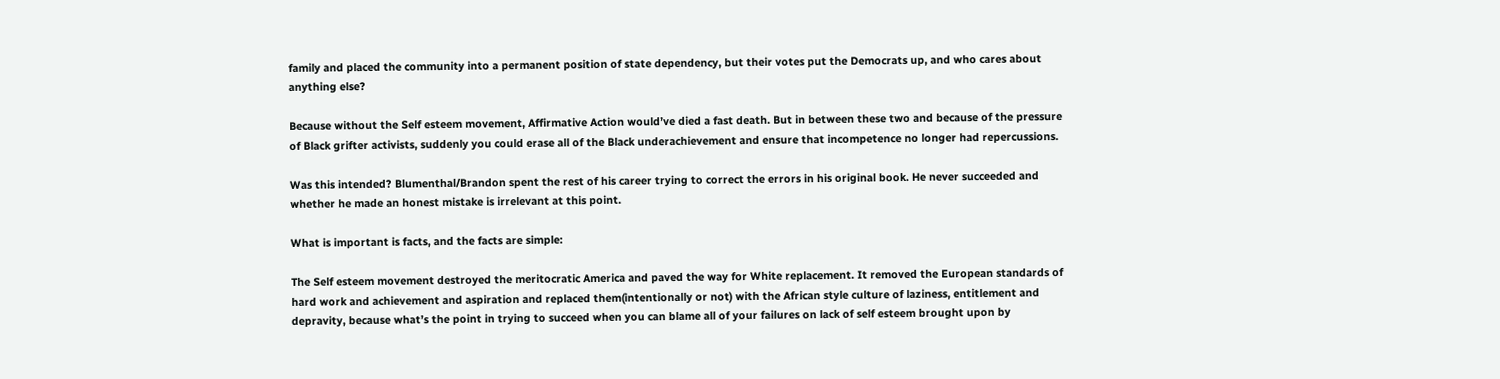family and placed the community into a permanent position of state dependency, but their votes put the Democrats up, and who cares about anything else?

Because without the Self esteem movement, Affirmative Action would’ve died a fast death. But in between these two and because of the pressure of Black grifter activists, suddenly you could erase all of the Black underachievement and ensure that incompetence no longer had repercussions.

Was this intended? Blumenthal/Brandon spent the rest of his career trying to correct the errors in his original book. He never succeeded and whether he made an honest mistake is irrelevant at this point.

What is important is facts, and the facts are simple:

The Self esteem movement destroyed the meritocratic America and paved the way for White replacement. It removed the European standards of hard work and achievement and aspiration and replaced them(intentionally or not) with the African style culture of laziness, entitlement and depravity, because what’s the point in trying to succeed when you can blame all of your failures on lack of self esteem brought upon by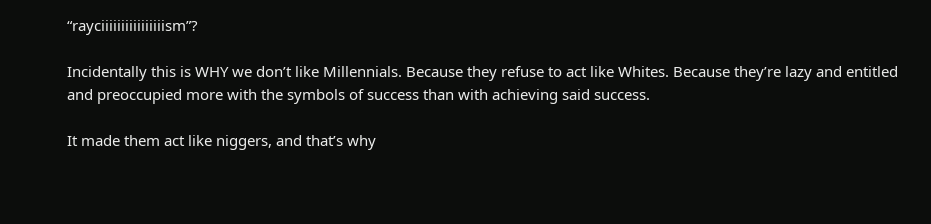“rayciiiiiiiiiiiiiiiism”?

Incidentally this is WHY we don’t like Millennials. Because they refuse to act like Whites. Because they’re lazy and entitled and preoccupied more with the symbols of success than with achieving said success.

It made them act like niggers, and that’s why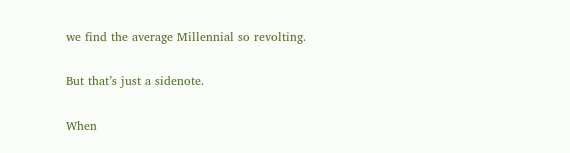we find the average Millennial so revolting.

But that’s just a sidenote.

When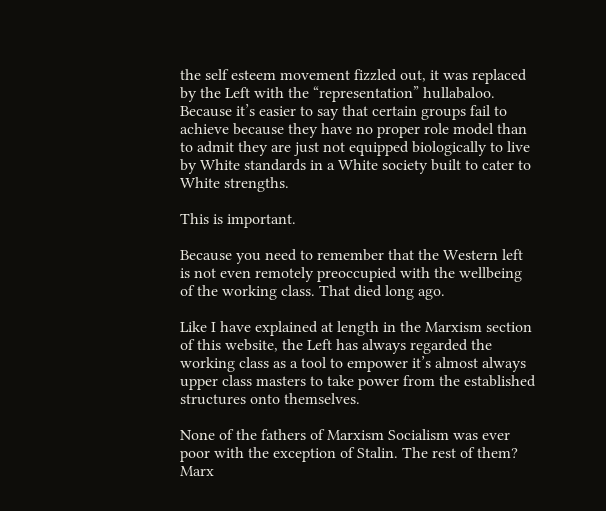the self esteem movement fizzled out, it was replaced by the Left with the “representation” hullabaloo. Because it’s easier to say that certain groups fail to achieve because they have no proper role model than to admit they are just not equipped biologically to live by White standards in a White society built to cater to White strengths.

This is important.

Because you need to remember that the Western left is not even remotely preoccupied with the wellbeing of the working class. That died long ago.

Like I have explained at length in the Marxism section of this website, the Left has always regarded the working class as a tool to empower it’s almost always upper class masters to take power from the established structures onto themselves.

None of the fathers of Marxism Socialism was ever poor with the exception of Stalin. The rest of them? Marx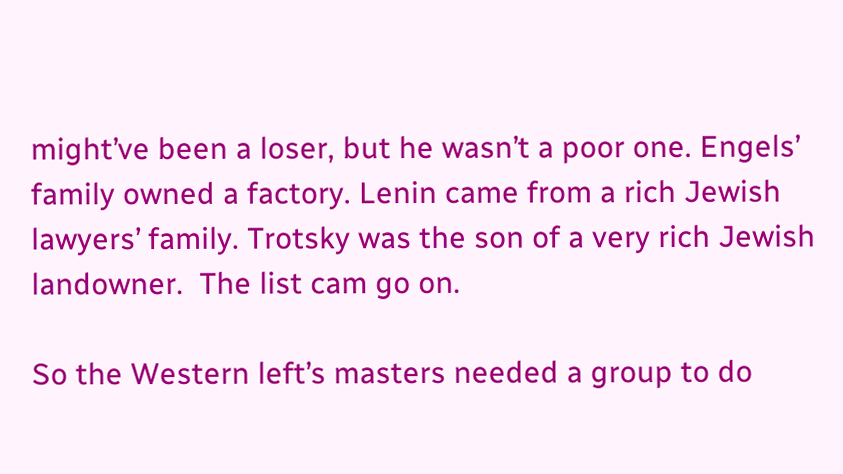might’ve been a loser, but he wasn’t a poor one. Engels’ family owned a factory. Lenin came from a rich Jewish lawyers’ family. Trotsky was the son of a very rich Jewish landowner.  The list cam go on.

So the Western left’s masters needed a group to do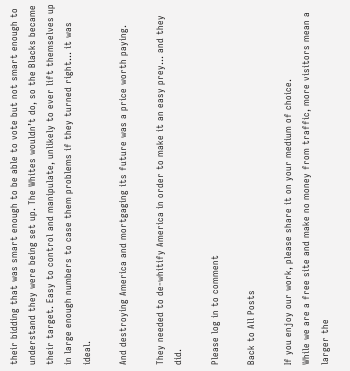their bidding that was smart enough to be able to vote but not smart enough to understand they were being set up. The Whites wouldn’t do, so the Blacks became their target. Easy to control and manipulate, unlikely to ever lift themselves up in large enough numbers to case them problems if they turned right… it was ideal.

And destroying America and mortgaging its future was a price worth paying.

They needed to de-whitify America in order to make it an easy prey… and they did.

Please log in to comment

Back to All Posts

If you enjoy our work, please share it on your medium of choice.
While we are a free site and make no money from traffic, more visitors mean a larger the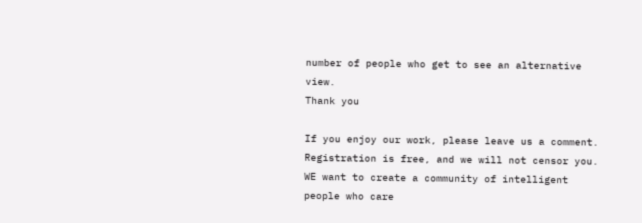number of people who get to see an alternative view.
Thank you

If you enjoy our work, please leave us a comment. Registration is free, and we will not censor you. WE want to create a community of intelligent people who care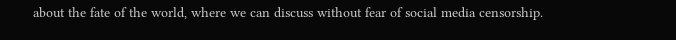about the fate of the world, where we can discuss without fear of social media censorship.